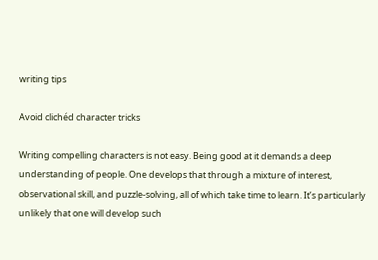writing tips

Avoid clichéd character tricks

Writing compelling characters is not easy. Being good at it demands a deep understanding of people. One develops that through a mixture of interest, observational skill, and puzzle-solving, all of which take time to learn. It’s particularly unlikely that one will develop such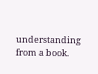understanding from a book.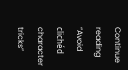Continue reading “Avoid clichéd character tricks”